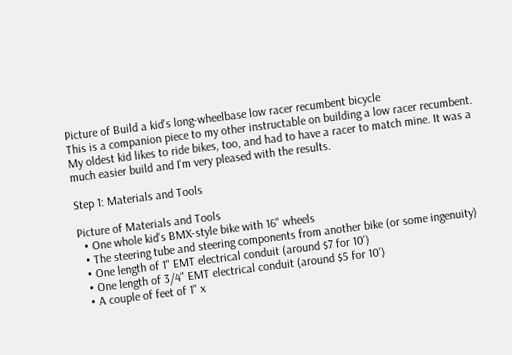Picture of Build a kid's long-wheelbase low racer recumbent bicycle
This is a companion piece to my other instructable on building a low racer recumbent. My oldest kid likes to ride bikes, too, and had to have a racer to match mine. It was a much easier build and I'm very pleased with the results.

Step 1: Materials and Tools

Picture of Materials and Tools
  • One whole kid's BMX-style bike with 16" wheels
  • The steering tube and steering components from another bike (or some ingenuity)
  • One length of 1" EMT electrical conduit (around $7 for 10')
  • One length of 3/4" EMT electrical conduit (around $5 for 10')
  • A couple of feet of 1" x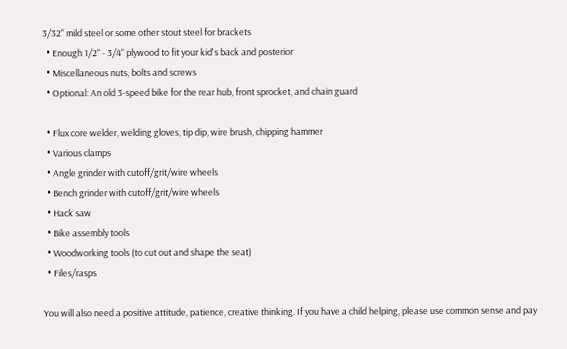3/32" mild steel or some other stout steel for brackets
  • Enough 1/2" - 3/4" plywood to fit your kid's back and posterior
  • Miscellaneous nuts, bolts and screws
  • Optional: An old 3-speed bike for the rear hub, front sprocket, and chain guard

  • Flux core welder, welding gloves, tip dip, wire brush, chipping hammer
  • Various clamps
  • Angle grinder with cutoff/grit/wire wheels
  • Bench grinder with cutoff/grit/wire wheels
  • Hack saw
  • Bike assembly tools
  • Woodworking tools (to cut out and shape the seat)
  • Files/rasps

You will also need a positive attitude, patience, creative thinking. If you have a child helping, please use common sense and pay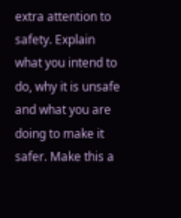extra attention to safety. Explain what you intend to do, why it is unsafe and what you are doing to make it safer. Make this a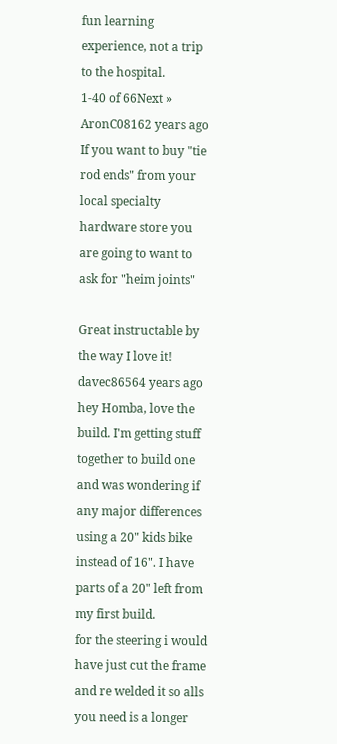fun learning experience, not a trip to the hospital.
1-40 of 66Next »
AronC08162 years ago
If you want to buy "tie rod ends" from your local specialty hardware store you are going to want to ask for "heim joints"

Great instructable by the way I love it!
davec86564 years ago
hey Homba, love the build. I'm getting stuff together to build one and was wondering if any major differences using a 20" kids bike instead of 16". I have parts of a 20" left from my first build.
for the steering i would have just cut the frame and re welded it so alls you need is a longer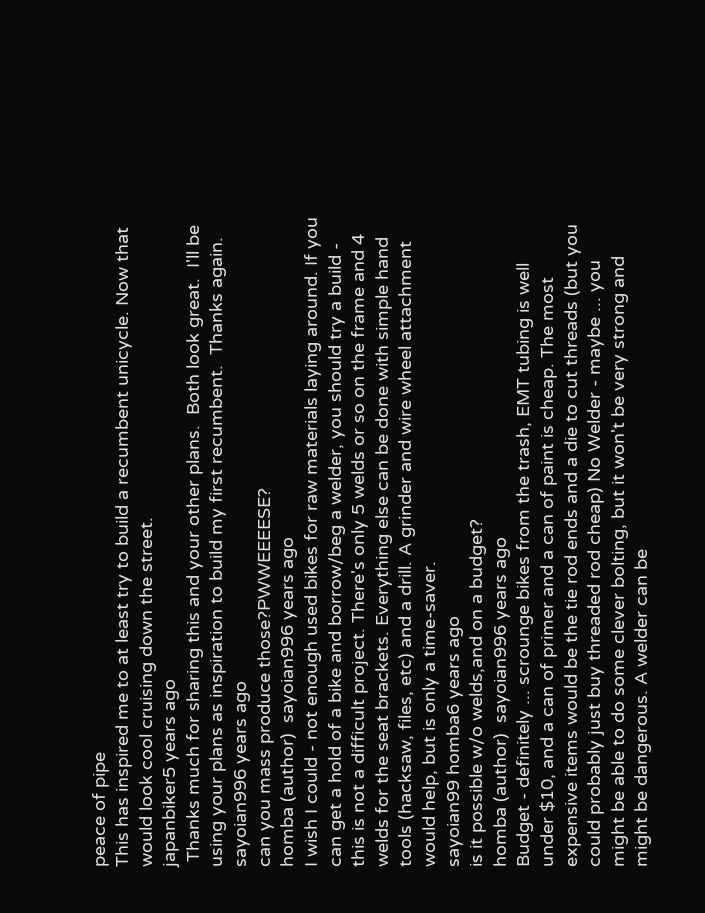peace of pipe
This has inspired me to at least try to build a recumbent unicycle. Now that would look cool cruising down the street.
japanbiker5 years ago
 Thanks much for sharing this and your other plans.  Both look great.  I'll be using your plans as inspiration to build my first recumbent.  Thanks again.
sayoian996 years ago
can you mass produce those?PWWEEEESE?
homba (author)  sayoian996 years ago
I wish I could - not enough used bikes for raw materials laying around. If you can get a hold of a bike and borrow/beg a welder, you should try a build - this is not a difficult project. There's only 5 welds or so on the frame and 4 welds for the seat brackets. Everything else can be done with simple hand tools (hacksaw, files, etc) and a drill. A grinder and wire wheel attachment would help, but is only a time-saver.
sayoian99 homba6 years ago
is it possible w/o welds,and on a budget?
homba (author)  sayoian996 years ago
Budget - definitely ... scrounge bikes from the trash, EMT tubing is well under $10, and a can of primer and a can of paint is cheap. The most expensive items would be the tie rod ends and a die to cut threads (but you could probably just buy threaded rod cheap) No Welder - maybe ... you might be able to do some clever bolting, but it won't be very strong and might be dangerous. A welder can be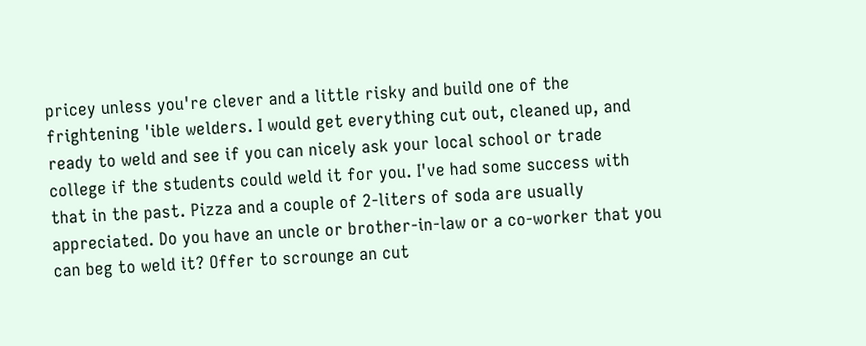pricey unless you're clever and a little risky and build one of the frightening 'ible welders. I would get everything cut out, cleaned up, and ready to weld and see if you can nicely ask your local school or trade college if the students could weld it for you. I've had some success with that in the past. Pizza and a couple of 2-liters of soda are usually appreciated. Do you have an uncle or brother-in-law or a co-worker that you can beg to weld it? Offer to scrounge an cut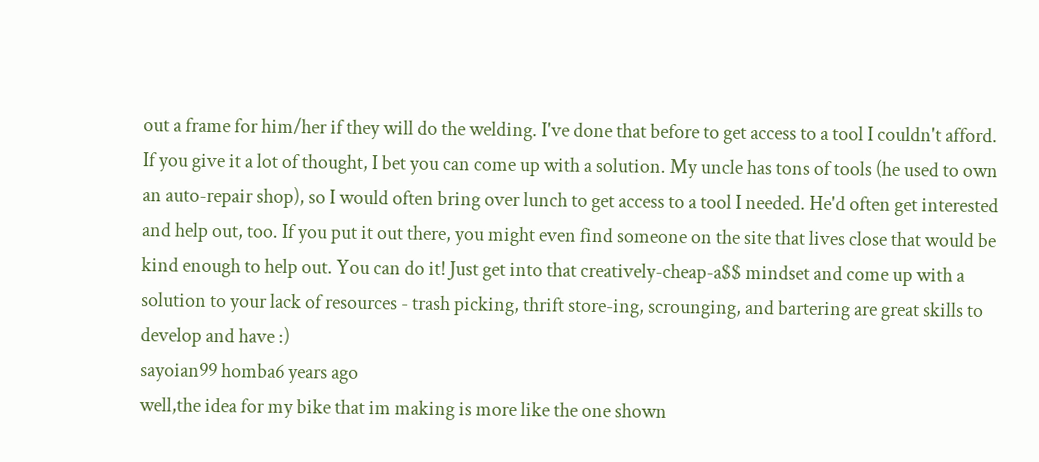out a frame for him/her if they will do the welding. I've done that before to get access to a tool I couldn't afford. If you give it a lot of thought, I bet you can come up with a solution. My uncle has tons of tools (he used to own an auto-repair shop), so I would often bring over lunch to get access to a tool I needed. He'd often get interested and help out, too. If you put it out there, you might even find someone on the site that lives close that would be kind enough to help out. You can do it! Just get into that creatively-cheap-a$$ mindset and come up with a solution to your lack of resources - trash picking, thrift store-ing, scrounging, and bartering are great skills to develop and have :)
sayoian99 homba6 years ago
well,the idea for my bike that im making is more like the one shown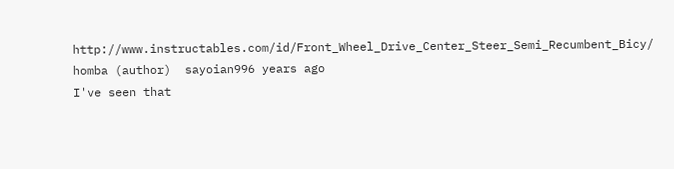http://www.instructables.com/id/Front_Wheel_Drive_Center_Steer_Semi_Recumbent_Bicy/
homba (author)  sayoian996 years ago
I've seen that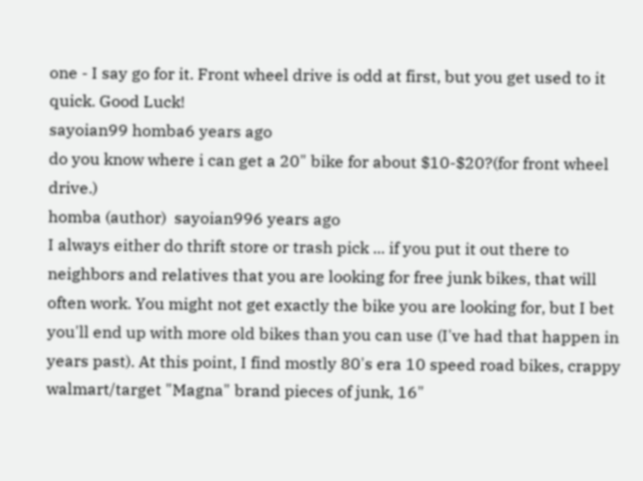one - I say go for it. Front wheel drive is odd at first, but you get used to it quick. Good Luck!
sayoian99 homba6 years ago
do you know where i can get a 20" bike for about $10-$20?(for front wheel drive.)
homba (author)  sayoian996 years ago
I always either do thrift store or trash pick ... if you put it out there to neighbors and relatives that you are looking for free junk bikes, that will often work. You might not get exactly the bike you are looking for, but I bet you'll end up with more old bikes than you can use (I've had that happen in years past). At this point, I find mostly 80's era 10 speed road bikes, crappy walmart/target "Magna" brand pieces of junk, 16"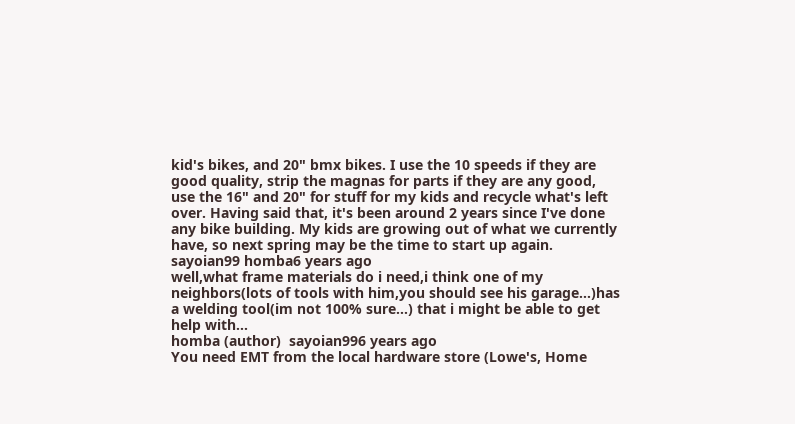kid's bikes, and 20" bmx bikes. I use the 10 speeds if they are good quality, strip the magnas for parts if they are any good, use the 16" and 20" for stuff for my kids and recycle what's left over. Having said that, it's been around 2 years since I've done any bike building. My kids are growing out of what we currently have, so next spring may be the time to start up again.
sayoian99 homba6 years ago
well,what frame materials do i need,i think one of my neighbors(lots of tools with him,you should see his garage...)has a welding tool(im not 100% sure...) that i might be able to get help with...
homba (author)  sayoian996 years ago
You need EMT from the local hardware store (Lowe's, Home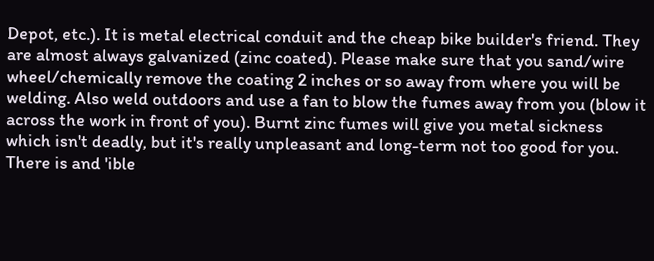Depot, etc.). It is metal electrical conduit and the cheap bike builder's friend. They are almost always galvanized (zinc coated). Please make sure that you sand/wire wheel/chemically remove the coating 2 inches or so away from where you will be welding. Also weld outdoors and use a fan to blow the fumes away from you (blow it across the work in front of you). Burnt zinc fumes will give you metal sickness which isn't deadly, but it's really unpleasant and long-term not too good for you. There is and 'ible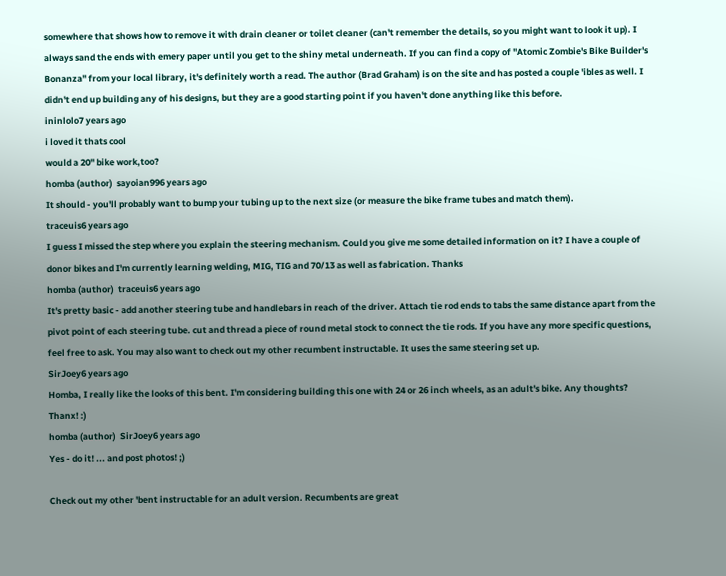somewhere that shows how to remove it with drain cleaner or toilet cleaner (can't remember the details, so you might want to look it up). I always sand the ends with emery paper until you get to the shiny metal underneath. If you can find a copy of "Atomic Zombie's Bike Builder's Bonanza" from your local library, it's definitely worth a read. The author (Brad Graham) is on the site and has posted a couple 'ibles as well. I didn't end up building any of his designs, but they are a good starting point if you haven't done anything like this before.
ininlolo7 years ago
i loved it thats cool
would a 20" bike work,too?
homba (author)  sayoian996 years ago
It should - you'll probably want to bump your tubing up to the next size (or measure the bike frame tubes and match them).
traceuis6 years ago
I guess I missed the step where you explain the steering mechanism. Could you give me some detailed information on it? I have a couple of donor bikes and I'm currently learning welding, MIG, TIG and 70/13 as well as fabrication. Thanks
homba (author)  traceuis6 years ago
It's pretty basic - add another steering tube and handlebars in reach of the driver. Attach tie rod ends to tabs the same distance apart from the pivot point of each steering tube. cut and thread a piece of round metal stock to connect the tie rods. If you have any more specific questions, feel free to ask. You may also want to check out my other recumbent instructable. It uses the same steering set up.
SirJoey6 years ago
Homba, I really like the looks of this bent. I'm considering building this one with 24 or 26 inch wheels, as an adult's bike. Any thoughts? Thanx! :)
homba (author)  SirJoey6 years ago
Yes - do it! ... and post photos! ;)

Check out my other 'bent instructable for an adult version. Recumbents are great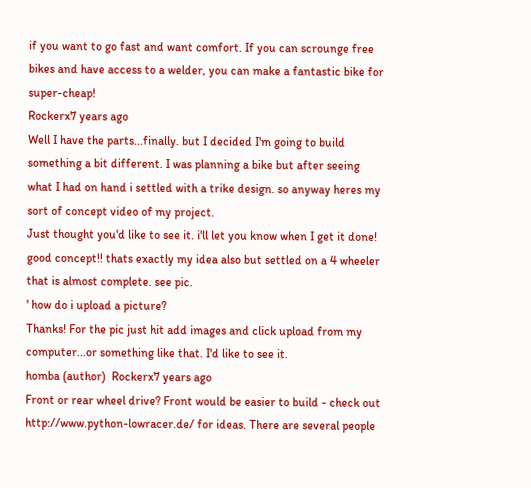if you want to go fast and want comfort. If you can scrounge free bikes and have access to a welder, you can make a fantastic bike for super-cheap!
Rockerx7 years ago
Well I have the parts...finally. but I decided I'm going to build something a bit different. I was planning a bike but after seeing what I had on hand i settled with a trike design. so anyway heres my sort of concept video of my project.
Just thought you'd like to see it. i'll let you know when I get it done!
good concept!! thats exactly my idea also but settled on a 4 wheeler that is almost complete. see pic.
' how do i upload a picture?
Thanks! For the pic just hit add images and click upload from my computer...or something like that. I'd like to see it.
homba (author)  Rockerx7 years ago
Front or rear wheel drive? Front would be easier to build - check out http://www.python-lowracer.de/ for ideas. There are several people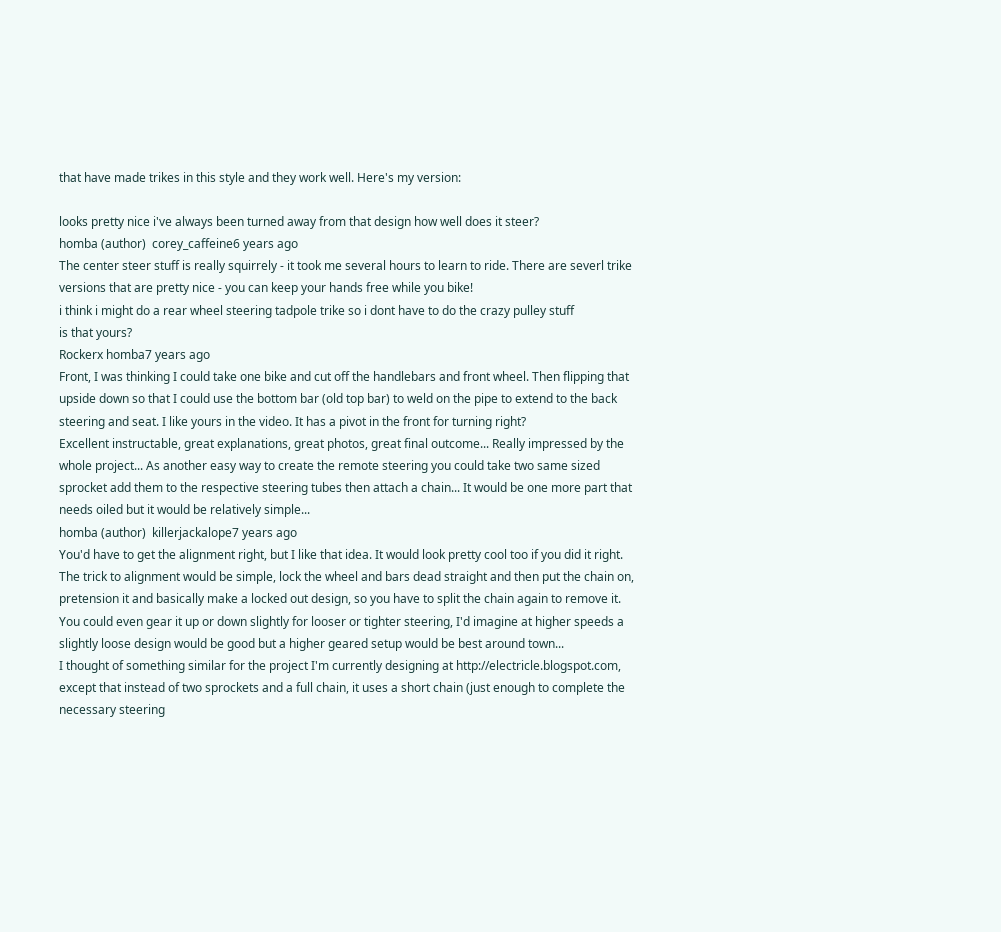that have made trikes in this style and they work well. Here's my version:

looks pretty nice i've always been turned away from that design how well does it steer?
homba (author)  corey_caffeine6 years ago
The center steer stuff is really squirrely - it took me several hours to learn to ride. There are severl trike versions that are pretty nice - you can keep your hands free while you bike!
i think i might do a rear wheel steering tadpole trike so i dont have to do the crazy pulley stuff
is that yours?
Rockerx homba7 years ago
Front, I was thinking I could take one bike and cut off the handlebars and front wheel. Then flipping that upside down so that I could use the bottom bar (old top bar) to weld on the pipe to extend to the back steering and seat. I like yours in the video. It has a pivot in the front for turning right?
Excellent instructable, great explanations, great photos, great final outcome... Really impressed by the whole project... As another easy way to create the remote steering you could take two same sized sprocket add them to the respective steering tubes then attach a chain... It would be one more part that needs oiled but it would be relatively simple...
homba (author)  killerjackalope7 years ago
You'd have to get the alignment right, but I like that idea. It would look pretty cool too if you did it right.
The trick to alignment would be simple, lock the wheel and bars dead straight and then put the chain on, pretension it and basically make a locked out design, so you have to split the chain again to remove it. You could even gear it up or down slightly for looser or tighter steering, I'd imagine at higher speeds a slightly loose design would be good but a higher geared setup would be best around town...
I thought of something similar for the project I'm currently designing at http://electricle.blogspot.com, except that instead of two sprockets and a full chain, it uses a short chain (just enough to complete the necessary steering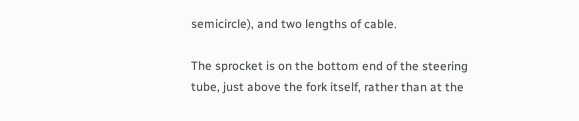semicircle), and two lengths of cable.

The sprocket is on the bottom end of the steering tube, just above the fork itself, rather than at the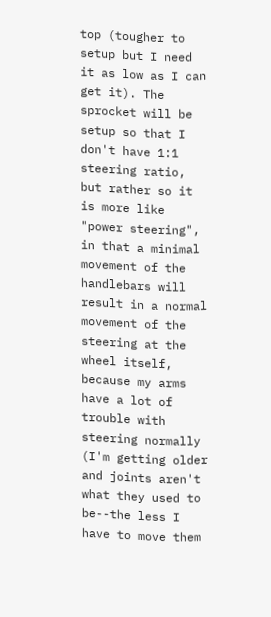top (tougher to setup but I need it as low as I can get it). The sprocket will be setup so that I don't have 1:1 steering ratio, but rather so it is more like "power steering", in that a minimal movement of the handlebars will result in a normal movement of the steering at the wheel itself, because my arms have a lot of trouble with steering normally (I'm getting older and joints aren't what they used to be--the less I have to move them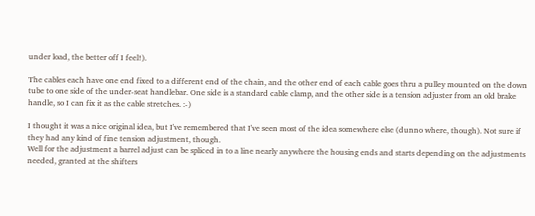under load, the better off I feel!).

The cables each have one end fixed to a different end of the chain, and the other end of each cable goes thru a pulley mounted on the down tube to one side of the under-seat handlebar. One side is a standard cable clamp, and the other side is a tension adjuster from an old brake handle, so I can fix it as the cable stretches. :-)

I thought it was a nice original idea, but I've remembered that I've seen most of the idea somewhere else (dunno where, though). Not sure if they had any kind of fine tension adjustment, though.
Well for the adjustment a barrel adjust can be spliced in to a line nearly anywhere the housing ends and starts depending on the adjustments needed, granted at the shifters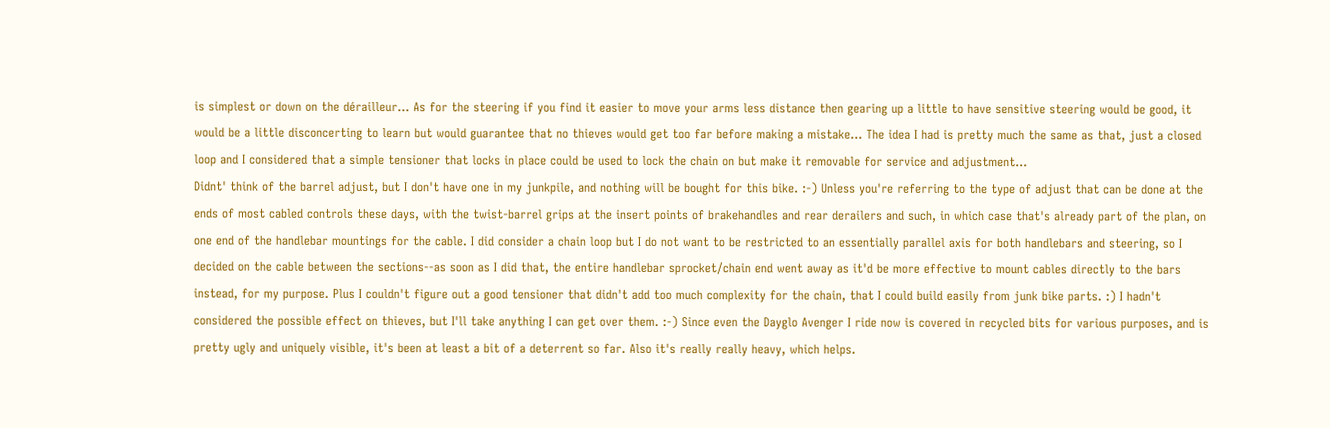is simplest or down on the dérailleur... As for the steering if you find it easier to move your arms less distance then gearing up a little to have sensitive steering would be good, it would be a little disconcerting to learn but would guarantee that no thieves would get too far before making a mistake... The idea I had is pretty much the same as that, just a closed loop and I considered that a simple tensioner that locks in place could be used to lock the chain on but make it removable for service and adjustment...
Didnt' think of the barrel adjust, but I don't have one in my junkpile, and nothing will be bought for this bike. :-) Unless you're referring to the type of adjust that can be done at the ends of most cabled controls these days, with the twist-barrel grips at the insert points of brakehandles and rear derailers and such, in which case that's already part of the plan, on one end of the handlebar mountings for the cable. I did consider a chain loop but I do not want to be restricted to an essentially parallel axis for both handlebars and steering, so I decided on the cable between the sections--as soon as I did that, the entire handlebar sprocket/chain end went away as it'd be more effective to mount cables directly to the bars instead, for my purpose. Plus I couldn't figure out a good tensioner that didn't add too much complexity for the chain, that I could build easily from junk bike parts. :) I hadn't considered the possible effect on thieves, but I'll take anything I can get over them. :-) Since even the Dayglo Avenger I ride now is covered in recycled bits for various purposes, and is pretty ugly and uniquely visible, it's been at least a bit of a deterrent so far. Also it's really really heavy, which helps.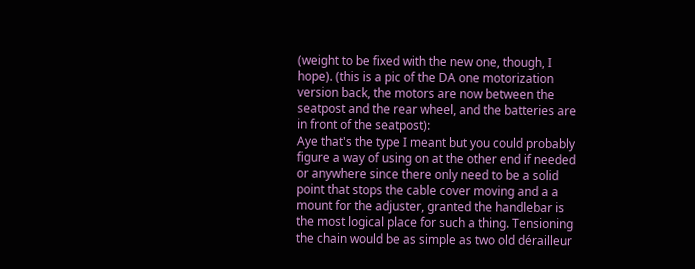(weight to be fixed with the new one, though, I hope). (this is a pic of the DA one motorization version back, the motors are now between the seatpost and the rear wheel, and the batteries are in front of the seatpost):
Aye that's the type I meant but you could probably figure a way of using on at the other end if needed or anywhere since there only need to be a solid point that stops the cable cover moving and a a mount for the adjuster, granted the handlebar is the most logical place for such a thing. Tensioning the chain would be as simple as two old dérailleur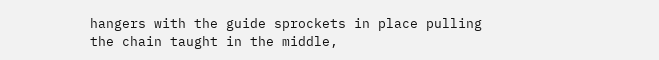hangers with the guide sprockets in place pulling the chain taught in the middle,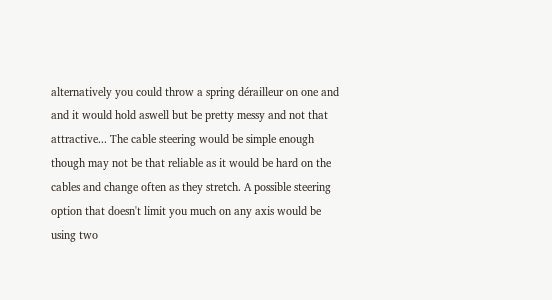alternatively you could throw a spring dérailleur on one and and it would hold aswell but be pretty messy and not that attractive... The cable steering would be simple enough though may not be that reliable as it would be hard on the cables and change often as they stretch. A possible steering option that doesn't limit you much on any axis would be using two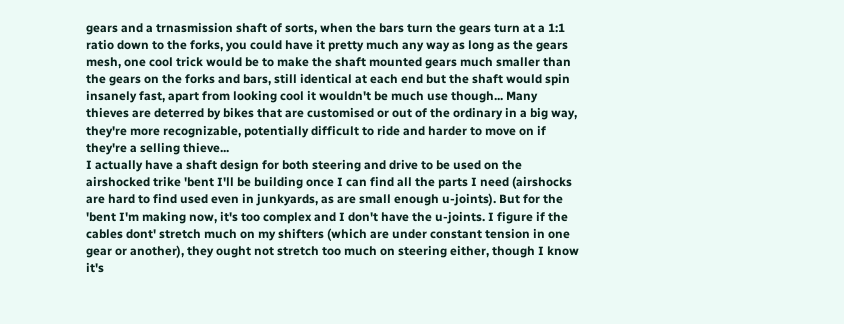gears and a trnasmission shaft of sorts, when the bars turn the gears turn at a 1:1 ratio down to the forks, you could have it pretty much any way as long as the gears mesh, one cool trick would be to make the shaft mounted gears much smaller than the gears on the forks and bars, still identical at each end but the shaft would spin insanely fast, apart from looking cool it wouldn't be much use though... Many thieves are deterred by bikes that are customised or out of the ordinary in a big way, they're more recognizable, potentially difficult to ride and harder to move on if they're a selling thieve...
I actually have a shaft design for both steering and drive to be used on the airshocked trike 'bent I'll be building once I can find all the parts I need (airshocks are hard to find used even in junkyards, as are small enough u-joints). But for the 'bent I'm making now, it's too complex and I don't have the u-joints. I figure if the cables dont' stretch much on my shifters (which are under constant tension in one gear or another), they ought not stretch too much on steering either, though I know it's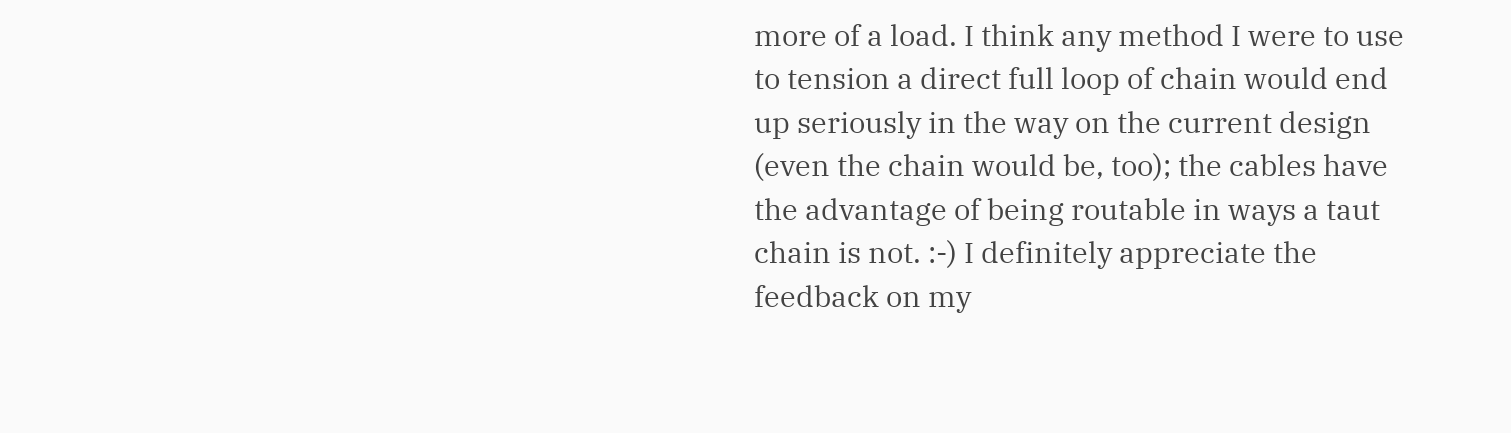more of a load. I think any method I were to use to tension a direct full loop of chain would end up seriously in the way on the current design (even the chain would be, too); the cables have the advantage of being routable in ways a taut chain is not. :-) I definitely appreciate the feedback on my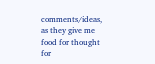comments/ideas, as they give me food for thought for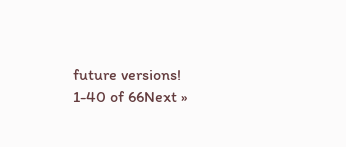future versions!
1-40 of 66Next »